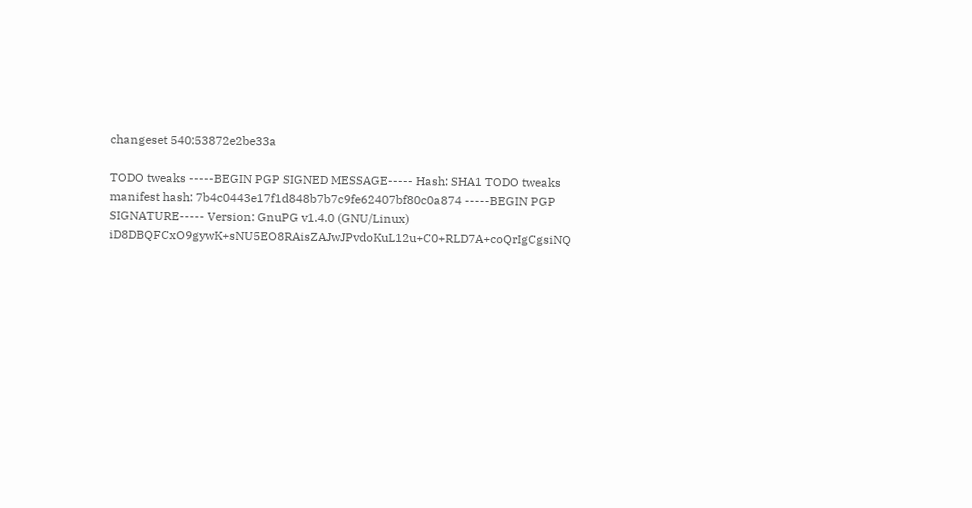changeset 540:53872e2be33a

TODO tweaks -----BEGIN PGP SIGNED MESSAGE----- Hash: SHA1 TODO tweaks manifest hash: 7b4c0443e17f1d848b7b7c9fe62407bf80c0a874 -----BEGIN PGP SIGNATURE----- Version: GnuPG v1.4.0 (GNU/Linux) iD8DBQFCxO9gywK+sNU5EO8RAisZAJwJPvdoKuL12u+C0+RLD7A+coQrIgCgsiNQ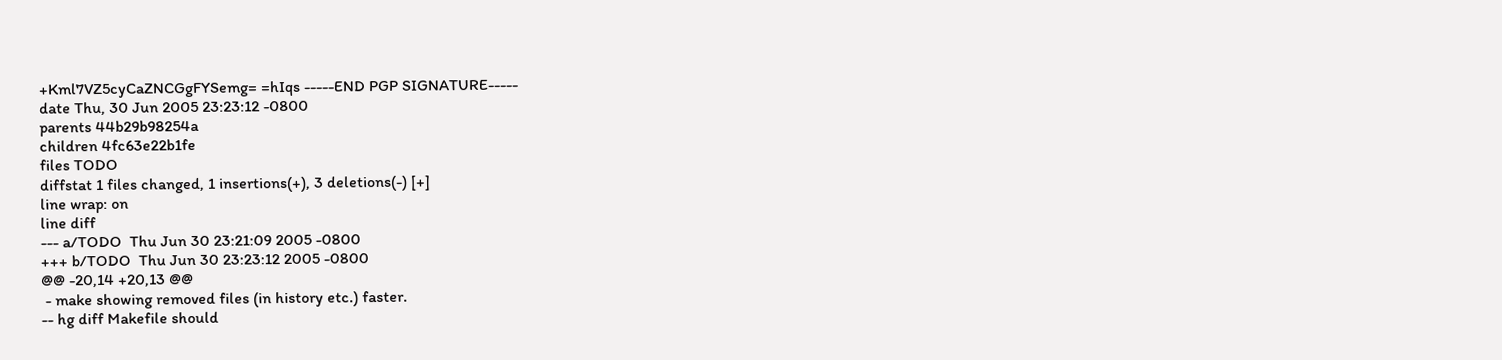+Kml7VZ5cyCaZNCGgFYSemg= =hIqs -----END PGP SIGNATURE-----
date Thu, 30 Jun 2005 23:23:12 -0800
parents 44b29b98254a
children 4fc63e22b1fe
files TODO
diffstat 1 files changed, 1 insertions(+), 3 deletions(-) [+]
line wrap: on
line diff
--- a/TODO  Thu Jun 30 23:21:09 2005 -0800
+++ b/TODO  Thu Jun 30 23:23:12 2005 -0800
@@ -20,14 +20,13 @@
 - make showing removed files (in history etc.) faster.
-- hg diff Makefile should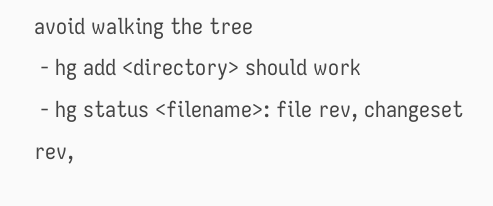avoid walking the tree
 - hg add <directory> should work
 - hg status <filename>: file rev, changeset rev,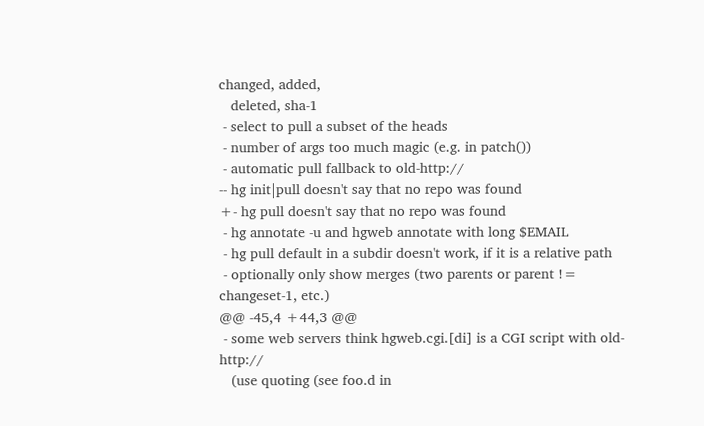changed, added,
   deleted, sha-1
 - select to pull a subset of the heads
 - number of args too much magic (e.g. in patch())
 - automatic pull fallback to old-http://
-- hg init|pull doesn't say that no repo was found
+- hg pull doesn't say that no repo was found
 - hg annotate -u and hgweb annotate with long $EMAIL
 - hg pull default in a subdir doesn't work, if it is a relative path
 - optionally only show merges (two parents or parent != changeset-1, etc.)
@@ -45,4 +44,3 @@
 - some web servers think hgweb.cgi.[di] is a CGI script with old-http://
   (use quoting (see foo.d in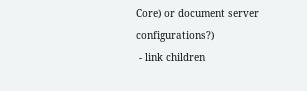Core) or document server configurations?)
 - link children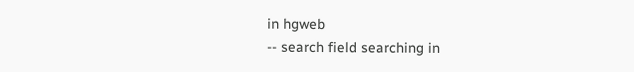in hgweb
-- search field searching in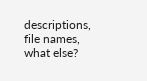descriptions, file names, what else?